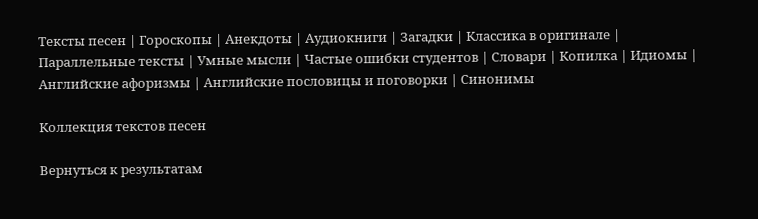Тексты песен | Гороскопы | Анекдоты | Аудиокниги | Загадки | Классика в оригинале | Параллельные тексты | Умные мысли | Частые ошибки студентов | Словари | Копилка | Идиомы | Английские афоризмы | Английские пословицы и поговорки | Синонимы

Коллекция текстов песен

Вернуться к результатам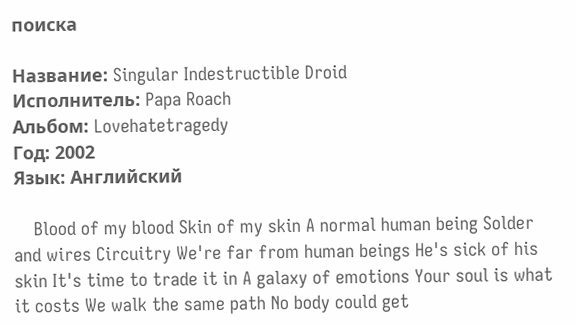поиска

Название: Singular Indestructible Droid
Исполнитель: Papa Roach
Альбом: Lovehatetragedy
Год: 2002
Язык: Английский

    Blood of my blood Skin of my skin A normal human being Solder and wires Circuitry We're far from human beings He's sick of his skin It's time to trade it in A galaxy of emotions Your soul is what it costs We walk the same path No body could get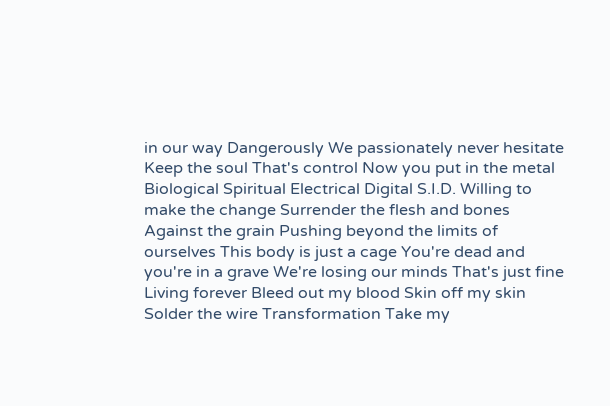in our way Dangerously We passionately never hesitate Keep the soul That's control Now you put in the metal Biological Spiritual Electrical Digital S.I.D. Willing to make the change Surrender the flesh and bones Against the grain Pushing beyond the limits of ourselves This body is just a cage You're dead and you're in a grave We're losing our minds That's just fine Living forever Bleed out my blood Skin off my skin Solder the wire Transformation Take my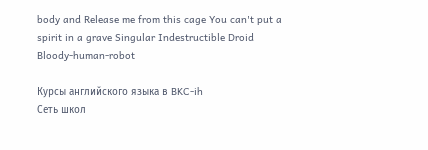body and Release me from this cage You can't put a spirit in a grave Singular Indestructible Droid Bloody-human-robot

Курсы английского языка в BKC-ih
Сеть школ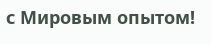с Мировым опытом!